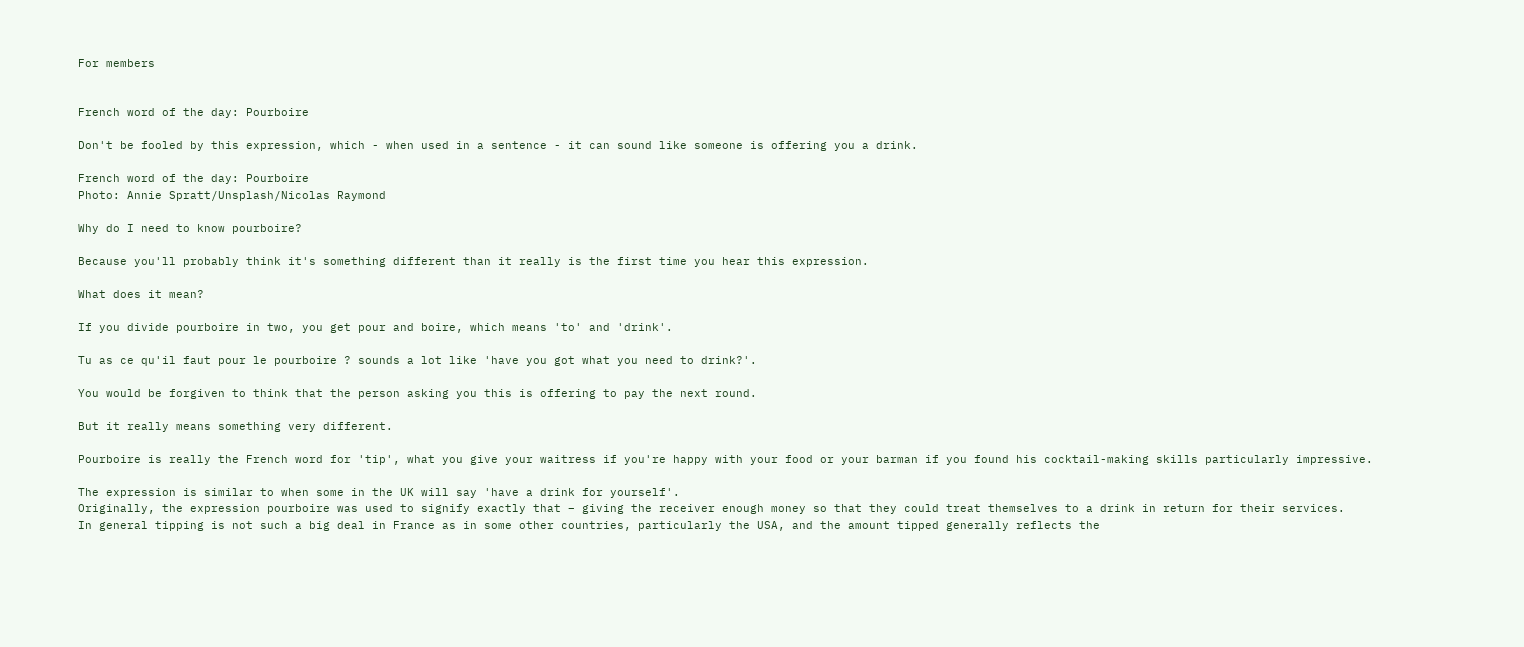For members


French word of the day: Pourboire

Don't be fooled by this expression, which - when used in a sentence - it can sound like someone is offering you a drink.

French word of the day: Pourboire
Photo: Annie Spratt/Unsplash/Nicolas Raymond

Why do I need to know pourboire?

Because you'll probably think it's something different than it really is the first time you hear this expression.

What does it mean?

If you divide pourboire in two, you get pour and boire, which means 'to' and 'drink'.

Tu as ce qu'il faut pour le pourboire ? sounds a lot like 'have you got what you need to drink?'.

You would be forgiven to think that the person asking you this is offering to pay the next round.

But it really means something very different.

Pourboire is really the French word for 'tip', what you give your waitress if you're happy with your food or your barman if you found his cocktail-making skills particularly impressive.

The expression is similar to when some in the UK will say 'have a drink for yourself'.
Originally, the expression pourboire was used to signify exactly that – giving the receiver enough money so that they could treat themselves to a drink in return for their services.
In general tipping is not such a big deal in France as in some other countries, particularly the USA, and the amount tipped generally reflects the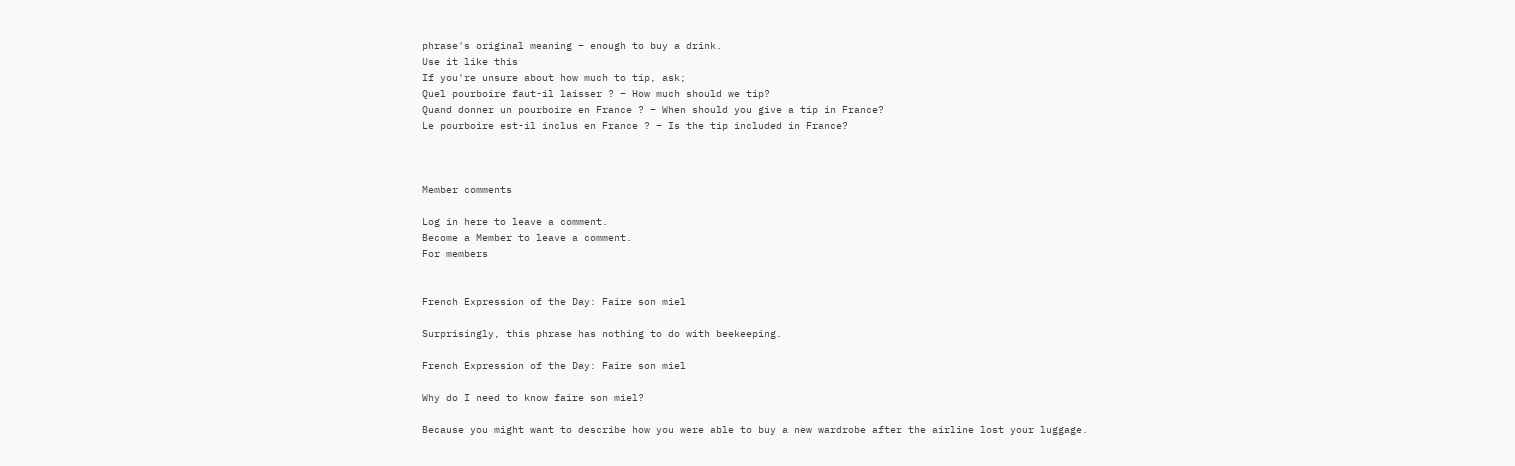phrase's original meaning – enough to buy a drink.
Use it like this
If you're unsure about how much to tip, ask;
Quel pourboire faut-il laisser ? – How much should we tip?
Quand donner un pourboire en France ? – When should you give a tip in France?
Le pourboire est-il inclus en France ? – Is the tip included in France?



Member comments

Log in here to leave a comment.
Become a Member to leave a comment.
For members


French Expression of the Day: Faire son miel

Surprisingly, this phrase has nothing to do with beekeeping.

French Expression of the Day: Faire son miel

Why do I need to know faire son miel?

Because you might want to describe how you were able to buy a new wardrobe after the airline lost your luggage.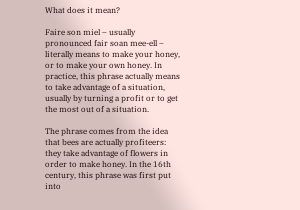What does it mean?

Faire son miel – usually pronounced fair soan mee-ell – literally means to make your honey, or to make your own honey. In practice, this phrase actually means to take advantage of a situation, usually by turning a profit or to get the most out of a situation.

The phrase comes from the idea that bees are actually profiteers: they take advantage of flowers in order to make honey. In the 16th century, this phrase was first put into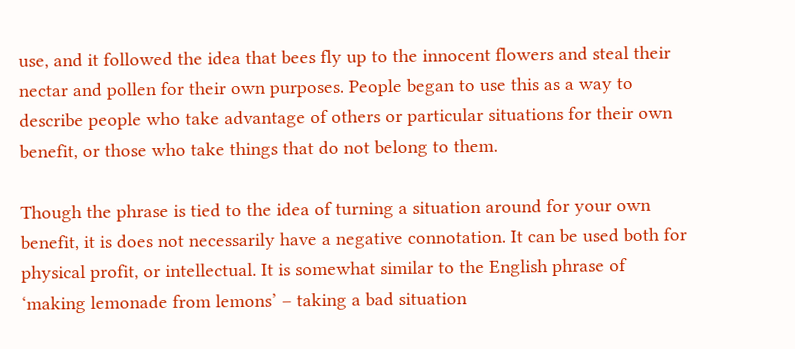use, and it followed the idea that bees fly up to the innocent flowers and steal their nectar and pollen for their own purposes. People began to use this as a way to describe people who take advantage of others or particular situations for their own benefit, or those who take things that do not belong to them.

Though the phrase is tied to the idea of turning a situation around for your own benefit, it is does not necessarily have a negative connotation. It can be used both for physical profit, or intellectual. It is somewhat similar to the English phrase of ‘making lemonade from lemons’ – taking a bad situation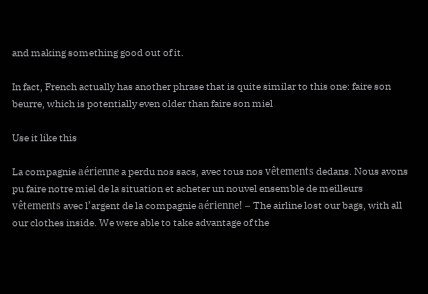and making something good out of it.

In fact, French actually has another phrase that is quite similar to this one: faire son beurre, which is potentially even older than faire son miel

Use it like this

La compagnie aérienne a perdu nos sacs, avec tous nos vêtements dedans. Nous avons pu faire notre miel de la situation et acheter un nouvel ensemble de meilleurs vêtements avec l’argent de la compagnie aérienne! – The airline lost our bags, with all our clothes inside. We were able to take advantage of the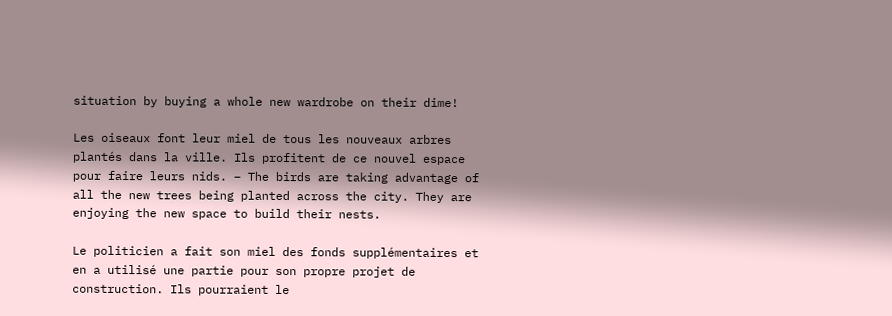situation by buying a whole new wardrobe on their dime!

Les oiseaux font leur miel de tous les nouveaux arbres plantés dans la ville. Ils profitent de ce nouvel espace pour faire leurs nids. – The birds are taking advantage of all the new trees being planted across the city. They are enjoying the new space to build their nests.

Le politicien a fait son miel des fonds supplémentaires et en a utilisé une partie pour son propre projet de construction. Ils pourraient le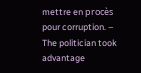mettre en procès pour corruption. – The politician took advantage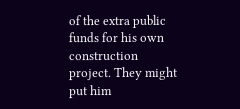of the extra public funds for his own construction project. They might put him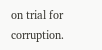on trial for corruption.